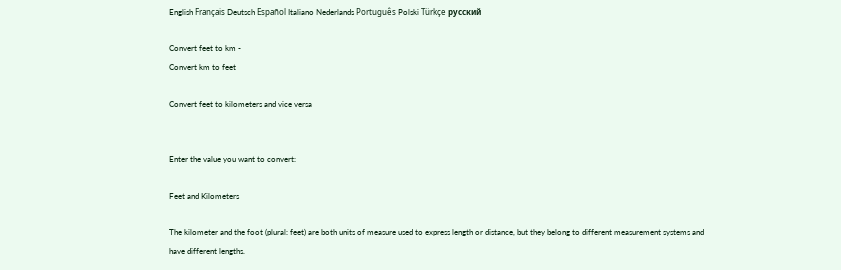English Français Deutsch Español Italiano Nederlands Português Polski Türkçe русский

Convert feet to km -
Convert km to feet

Convert feet to kilometers and vice versa


Enter the value you want to convert:

Feet and Kilometers

The kilometer and the foot (plural: feet) are both units of measure used to express length or distance, but they belong to different measurement systems and have different lengths.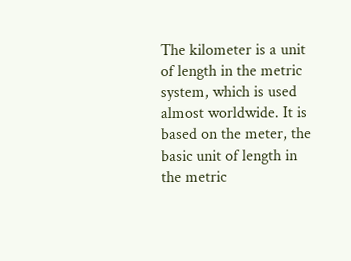The kilometer is a unit of length in the metric system, which is used almost worldwide. It is based on the meter, the basic unit of length in the metric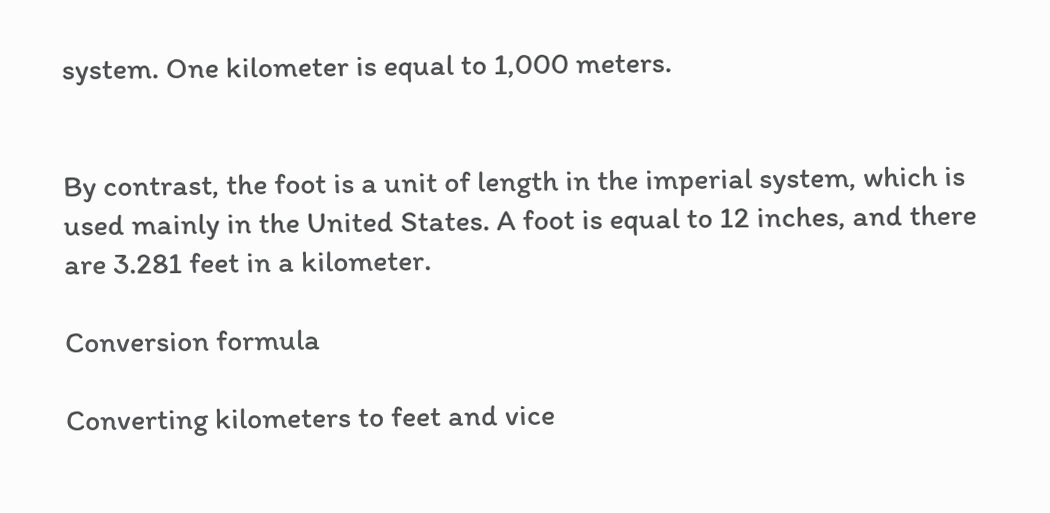system. One kilometer is equal to 1,000 meters.


By contrast, the foot is a unit of length in the imperial system, which is used mainly in the United States. A foot is equal to 12 inches, and there are 3.281 feet in a kilometer.

Conversion formula

Converting kilometers to feet and vice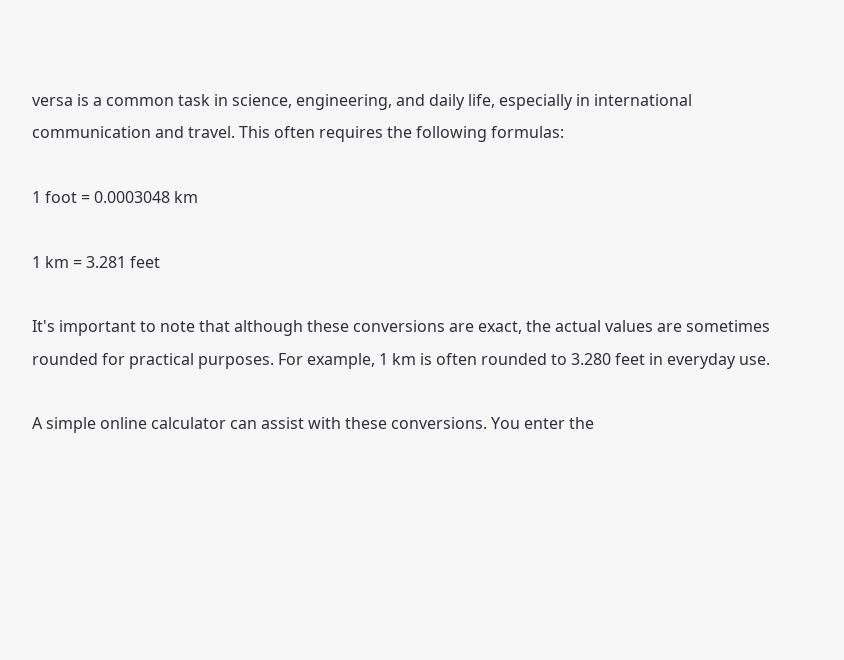versa is a common task in science, engineering, and daily life, especially in international communication and travel. This often requires the following formulas:

1 foot = 0.0003048 km

1 km = 3.281 feet

It's important to note that although these conversions are exact, the actual values are sometimes rounded for practical purposes. For example, 1 km is often rounded to 3.280 feet in everyday use.

A simple online calculator can assist with these conversions. You enter the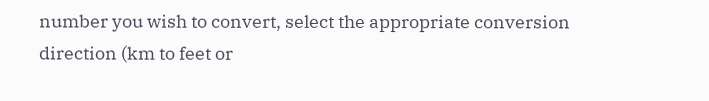number you wish to convert, select the appropriate conversion direction (km to feet or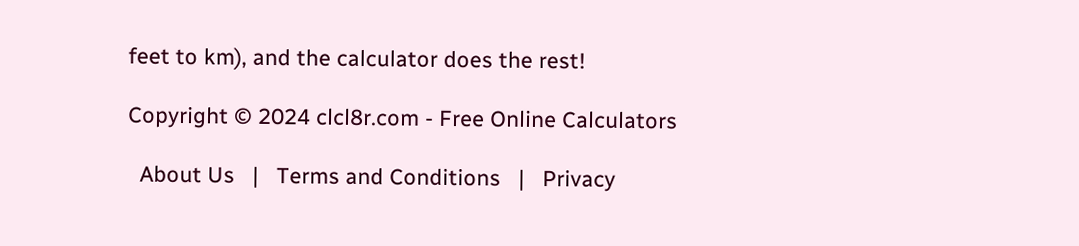feet to km), and the calculator does the rest!

Copyright © 2024 clcl8r.com - Free Online Calculators

  About Us   |   Terms and Conditions   |   Privacy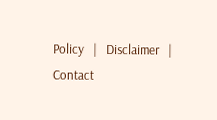Policy   |   Disclaimer   |   Contact